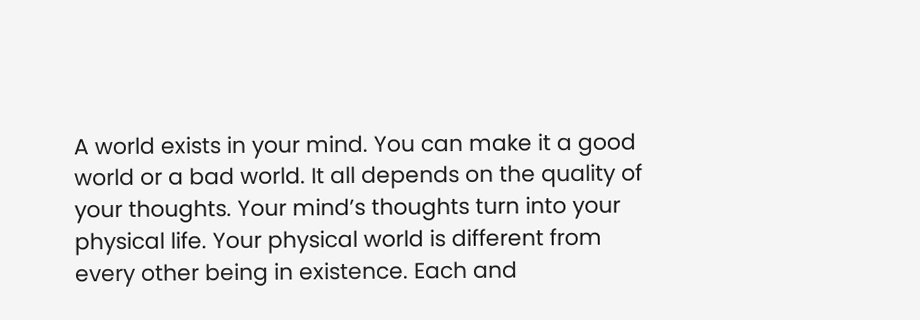A world exists in your mind. You can make it a good world or a bad world. It all depends on the quality of your thoughts. Your mind’s thoughts turn into your physical life. Your physical world is different from every other being in existence. Each and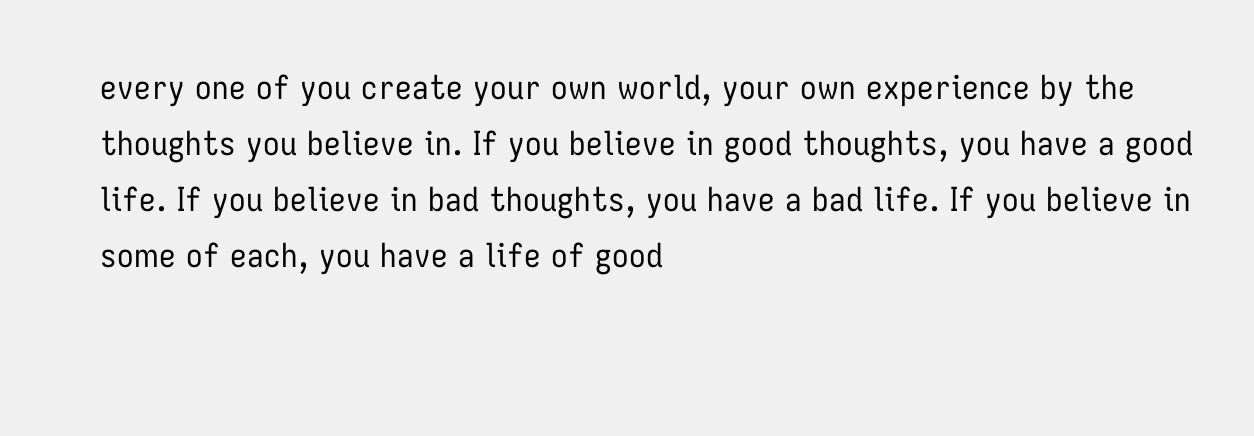every one of you create your own world, your own experience by the thoughts you believe in. If you believe in good thoughts, you have a good life. If you believe in bad thoughts, you have a bad life. If you believe in some of each, you have a life of good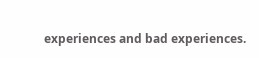experiences and bad experiences.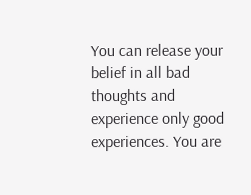You can release your belief in all bad thoughts and experience only good experiences. You are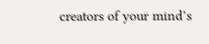creators of your mind’s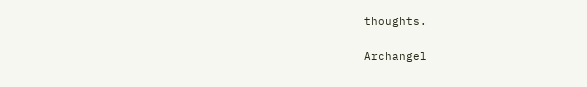thoughts.

Archangel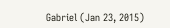Gabriel (Jan 23, 2015)